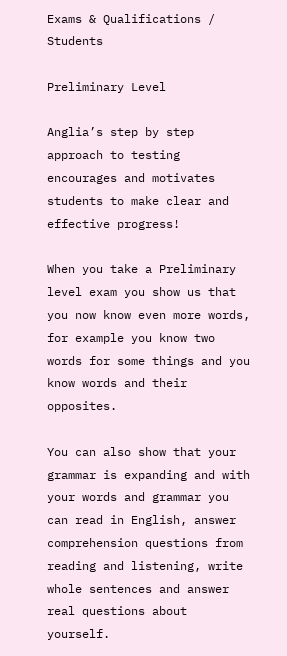Exams & Qualifications / Students

Preliminary Level

Anglia’s step by step approach to testing encourages and motivates students to make clear and effective progress!

When you take a Preliminary level exam you show us that you now know even more words, for example you know two words for some things and you know words and their opposites.

You can also show that your grammar is expanding and with your words and grammar you can read in English, answer comprehension questions from reading and listening, write whole sentences and answer real questions about yourself.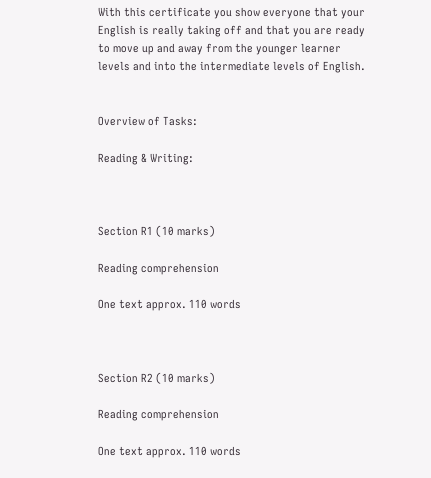With this certificate you show everyone that your English is really taking off and that you are ready to move up and away from the younger learner levels and into the intermediate levels of English.


Overview of Tasks:

Reading & Writing:



Section R1 (10 marks)

Reading comprehension

One text approx. 110 words



Section R2 (10 marks)

Reading comprehension

One text approx. 110 words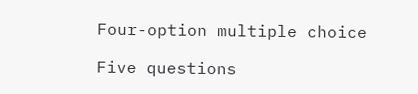Four-option multiple choice

Five questions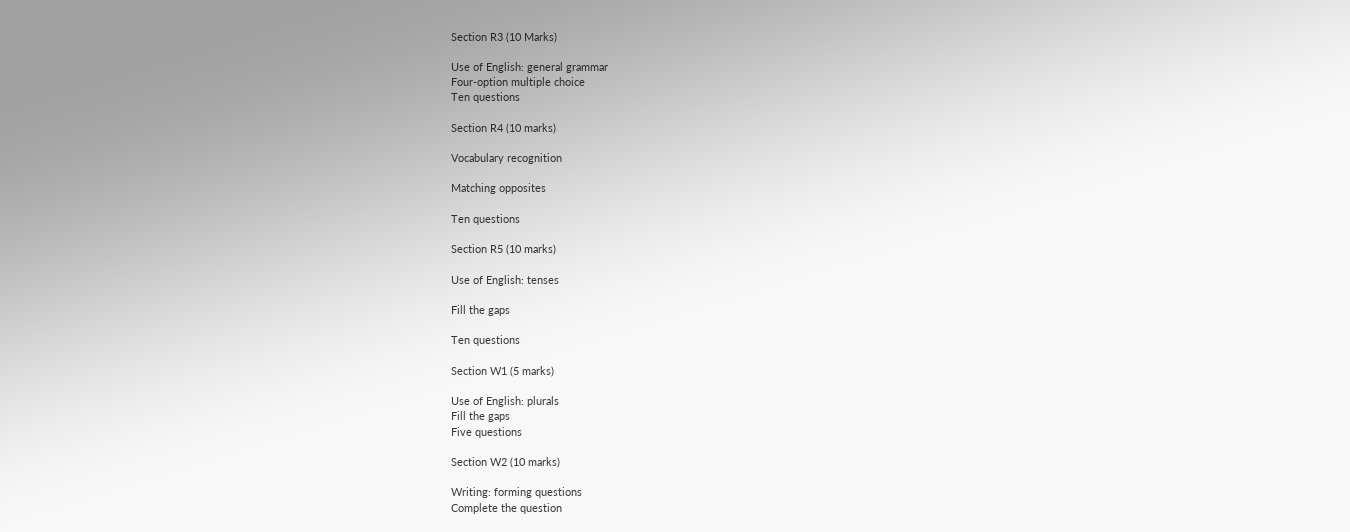Section R3 (10 Marks)

Use of English: general grammar
Four-option multiple choice
Ten questions

Section R4 (10 marks)

Vocabulary recognition

Matching opposites

Ten questions

Section R5 (10 marks)

Use of English: tenses

Fill the gaps

Ten questions

Section W1 (5 marks)

Use of English: plurals
Fill the gaps
Five questions

Section W2 (10 marks)

Writing: forming questions
Complete the question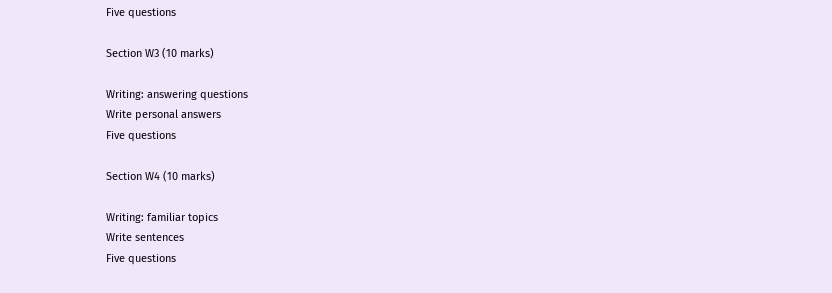Five questions

Section W3 (10 marks)

Writing: answering questions
Write personal answers
Five questions

Section W4 (10 marks)

Writing: familiar topics
Write sentences
Five questions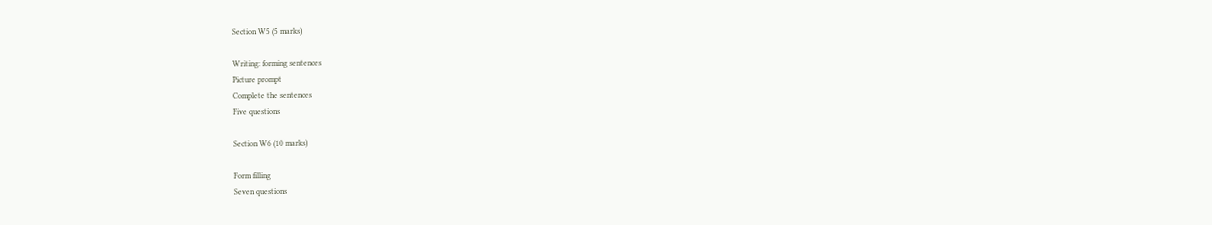Section W5 (5 marks)

Writing: forming sentences
Picture prompt
Complete the sentences
Five questions

Section W6 (10 marks)

Form filling
Seven questions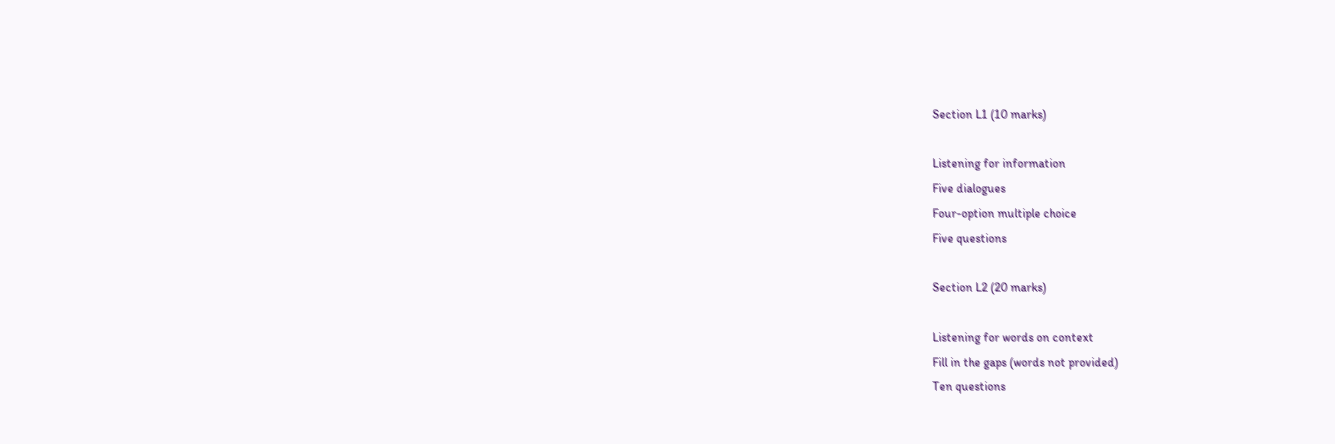Section L1 (10 marks)

Listening for information
Five dialogues
Four-option multiple choice
Five questions

Section L2 (20 marks)

Listening for words on context
Fill in the gaps (words not provided)
Ten questions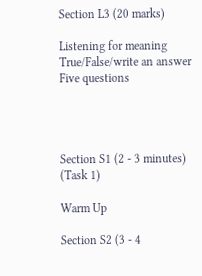Section L3 (20 marks)

Listening for meaning
True/False/write an answer
Five questions




Section S1 (2 - 3 minutes)
(Task 1)

Warm Up

Section S2 (3 - 4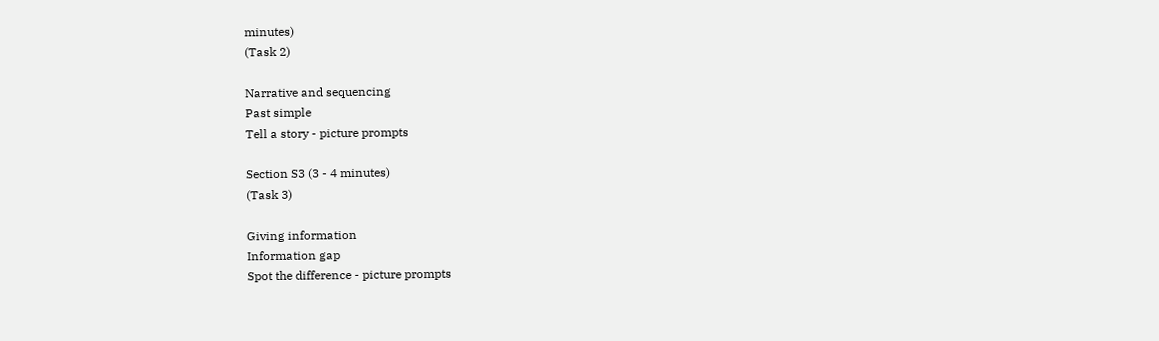minutes)
(Task 2)

Narrative and sequencing
Past simple
Tell a story - picture prompts

Section S3 (3 - 4 minutes)
(Task 3)

Giving information
Information gap
Spot the difference - picture prompts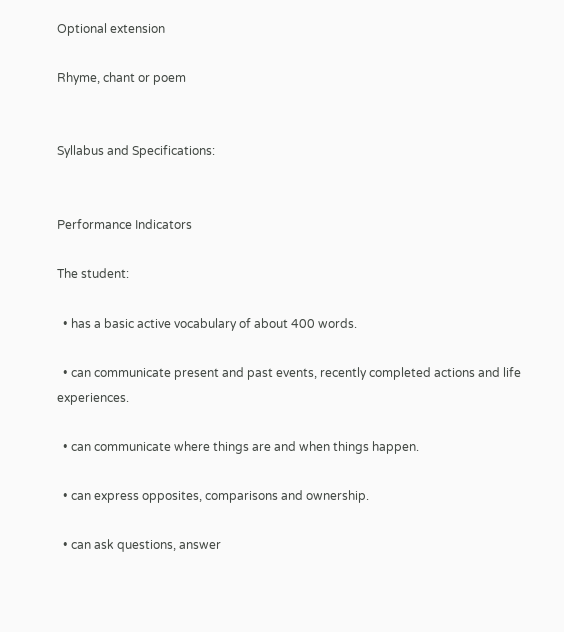Optional extension

Rhyme, chant or poem


Syllabus and Specifications:


Performance Indicators

The student:

  • has a basic active vocabulary of about 400 words.

  • can communicate present and past events, recently completed actions and life experiences.

  • can communicate where things are and when things happen.

  • can express opposites, comparisons and ownership.

  • can ask questions, answer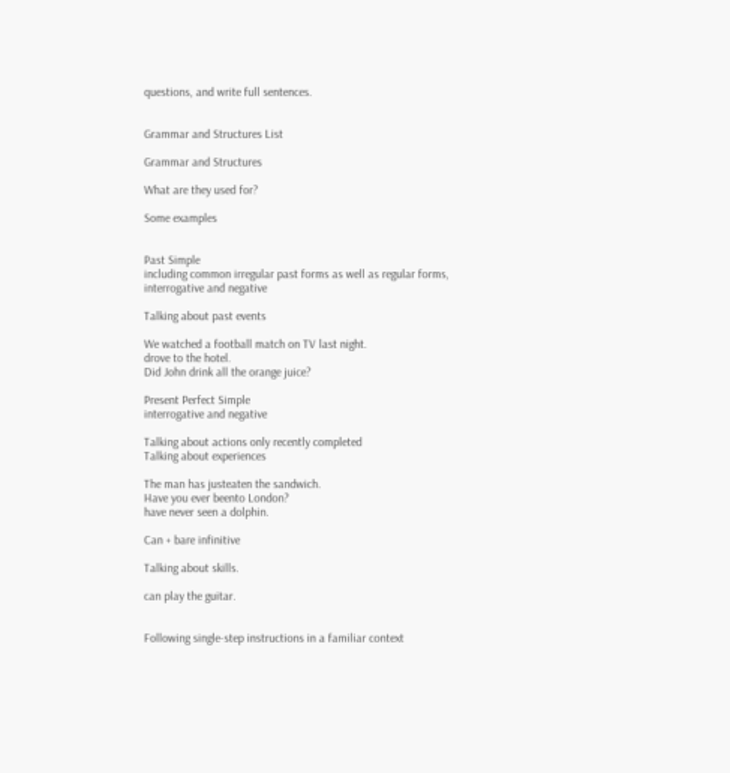questions, and write full sentences.


Grammar and Structures List

Grammar and Structures

What are they used for?

Some examples


Past Simple
including common irregular past forms as well as regular forms,
interrogative and negative

Talking about past events

We watched a football match on TV last night.
drove to the hotel.
Did John drink all the orange juice?

Present Perfect Simple
interrogative and negative

Talking about actions only recently completed
Talking about experiences

The man has justeaten the sandwich.
Have you ever beento London?
have never seen a dolphin.

Can + bare infinitive

Talking about skills.

can play the guitar.


Following single-step instructions in a familiar context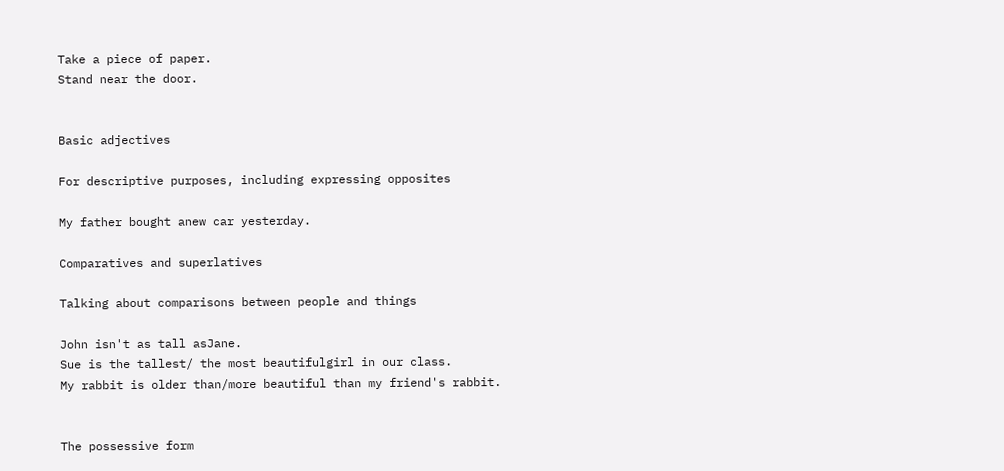Take a piece of paper.
Stand near the door.


Basic adjectives

For descriptive purposes, including expressing opposites

My father bought anew car yesterday.

Comparatives and superlatives

Talking about comparisons between people and things

John isn't as tall asJane.
Sue is the tallest/ the most beautifulgirl in our class.
My rabbit is older than/more beautiful than my friend's rabbit.


The possessive form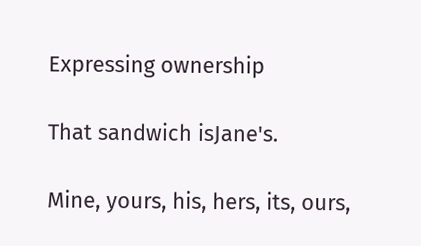Expressing ownership

That sandwich isJane's.

Mine, yours, his, hers, its, ours,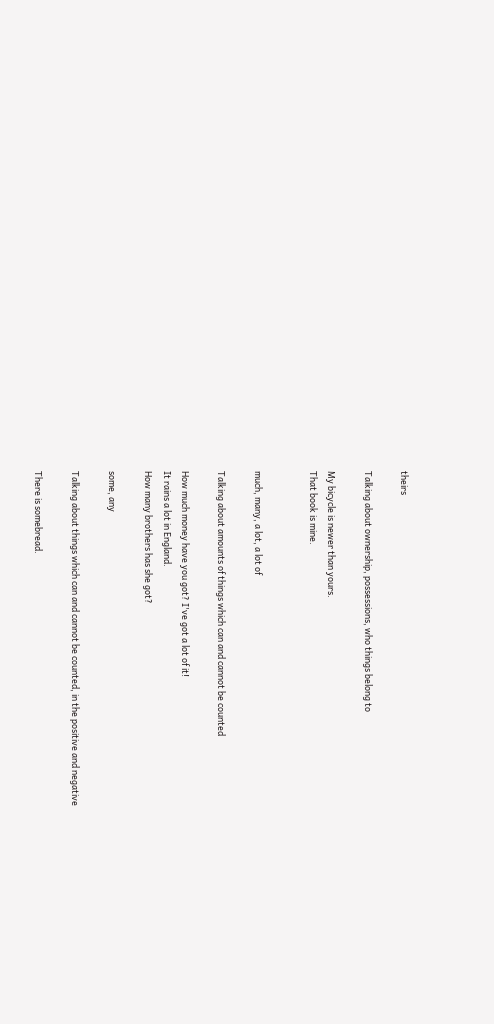theirs

Talking about ownership, possessions, who things belong to

My bicycle is newer than yours.
That book is mine.


much, many, a lot, a lot of

Talking about amounts of things which can and cannot be counted

How much money have you got? I've got a lot of it!
It rains a lot in England.
How many brothers has she got?

some, any

Talking about things which can and cannot be counted, in the positive and negative

There is somebread.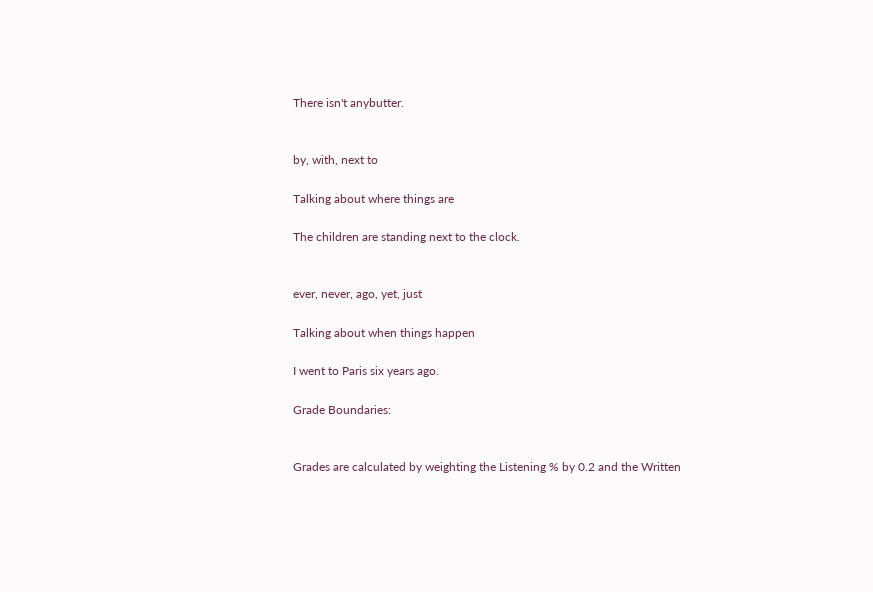There isn't anybutter.


by, with, next to

Talking about where things are

The children are standing next to the clock.


ever, never, ago, yet, just

Talking about when things happen

I went to Paris six years ago.

Grade Boundaries:


Grades are calculated by weighting the Listening % by 0.2 and the Written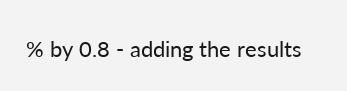% by 0.8 - adding the results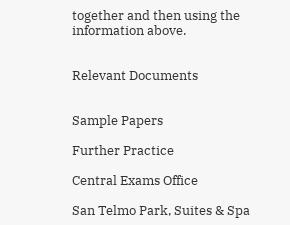together and then using the information above.


Relevant Documents


Sample Papers

Further Practice

Central Exams Office

San Telmo Park, Suites & Spa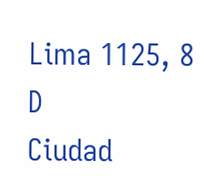Lima 1125, 8 D
Ciudad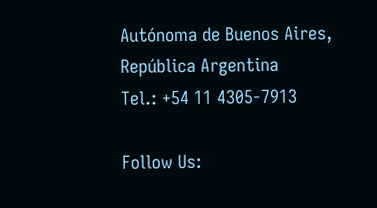Autónoma de Buenos Aires,
República Argentina
Tel.: +54 11 4305-7913

Follow Us: